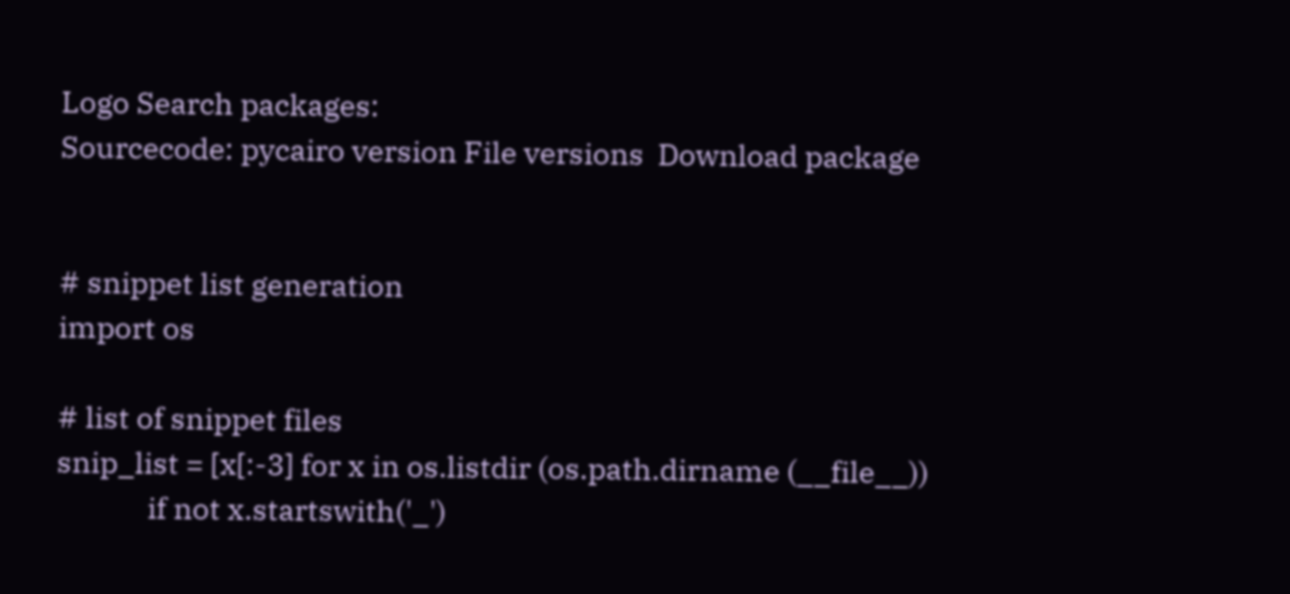Logo Search packages:
Sourcecode: pycairo version File versions  Download package


# snippet list generation
import os

# list of snippet files
snip_list = [x[:-3] for x in os.listdir (os.path.dirname (__file__))
             if not x.startswith('_')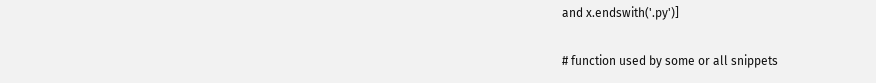and x.endswith('.py')]

# function used by some or all snippets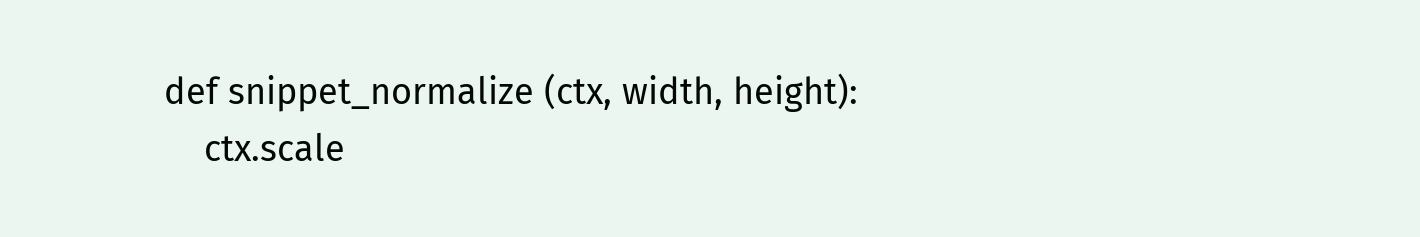def snippet_normalize (ctx, width, height):
    ctx.scale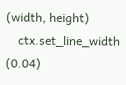(width, height)
    ctx.set_line_width (0.04)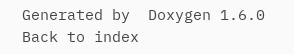Generated by  Doxygen 1.6.0   Back to index